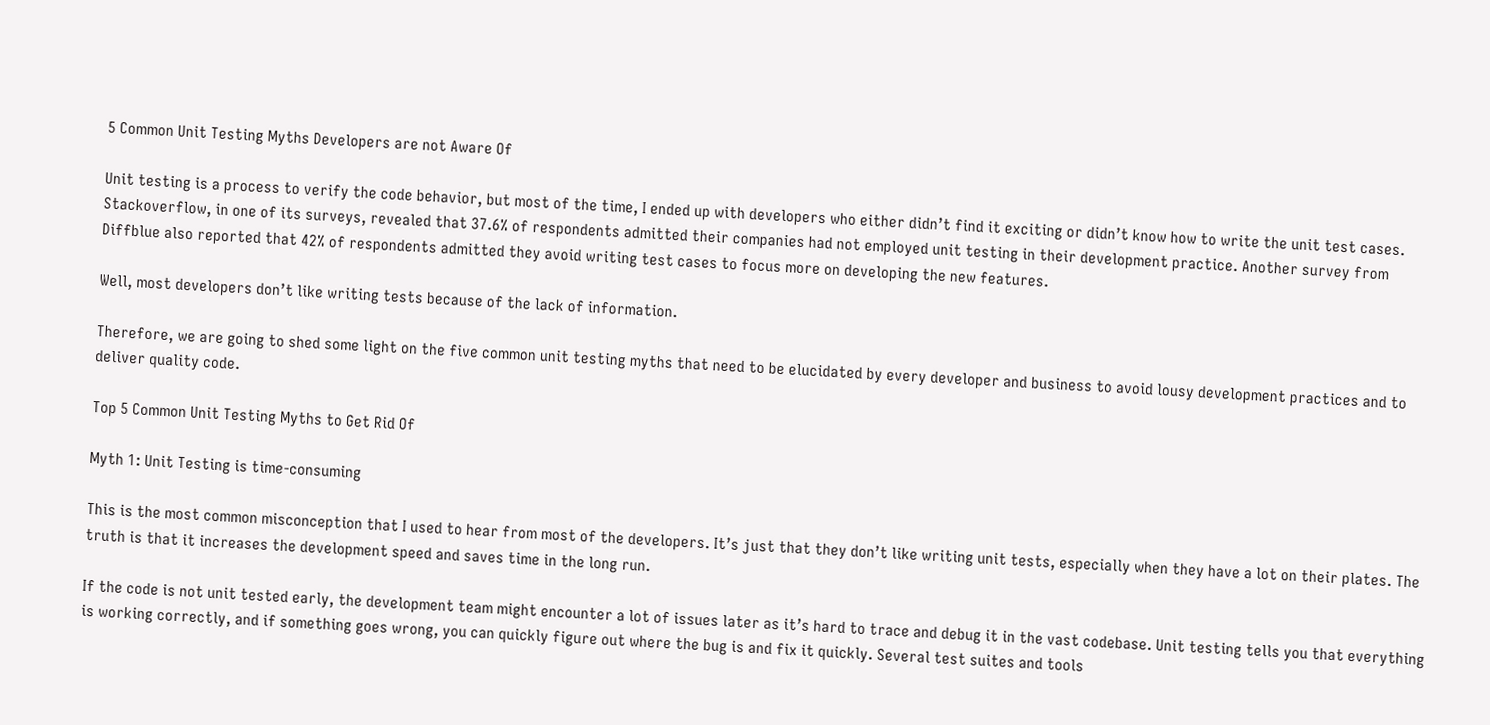5 Common Unit Testing Myths Developers are not Aware Of

Unit testing is a process to verify the code behavior, but most of the time, I ended up with developers who either didn’t find it exciting or didn’t know how to write the unit test cases. Stackoverflow, in one of its surveys, revealed that 37.6% of respondents admitted their companies had not employed unit testing in their development practice. Another survey from Diffblue also reported that 42% of respondents admitted they avoid writing test cases to focus more on developing the new features.

Well, most developers don’t like writing tests because of the lack of information.

Therefore, we are going to shed some light on the five common unit testing myths that need to be elucidated by every developer and business to avoid lousy development practices and to deliver quality code.

Top 5 Common Unit Testing Myths to Get Rid Of

Myth 1: Unit Testing is time-consuming

This is the most common misconception that I used to hear from most of the developers. It’s just that they don’t like writing unit tests, especially when they have a lot on their plates. The truth is that it increases the development speed and saves time in the long run.

If the code is not unit tested early, the development team might encounter a lot of issues later as it’s hard to trace and debug it in the vast codebase. Unit testing tells you that everything is working correctly, and if something goes wrong, you can quickly figure out where the bug is and fix it quickly. Several test suites and tools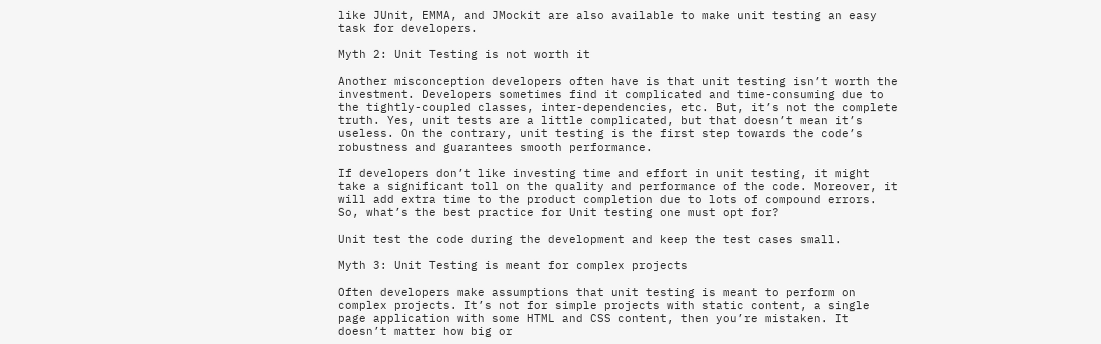like JUnit, EMMA, and JMockit are also available to make unit testing an easy task for developers.

Myth 2: Unit Testing is not worth it

Another misconception developers often have is that unit testing isn’t worth the investment. Developers sometimes find it complicated and time-consuming due to the tightly-coupled classes, inter-dependencies, etc. But, it’s not the complete truth. Yes, unit tests are a little complicated, but that doesn’t mean it’s useless. On the contrary, unit testing is the first step towards the code’s robustness and guarantees smooth performance.

If developers don’t like investing time and effort in unit testing, it might take a significant toll on the quality and performance of the code. Moreover, it will add extra time to the product completion due to lots of compound errors. So, what’s the best practice for Unit testing one must opt for?

Unit test the code during the development and keep the test cases small.

Myth 3: Unit Testing is meant for complex projects

Often developers make assumptions that unit testing is meant to perform on complex projects. It’s not for simple projects with static content, a single page application with some HTML and CSS content, then you’re mistaken. It doesn’t matter how big or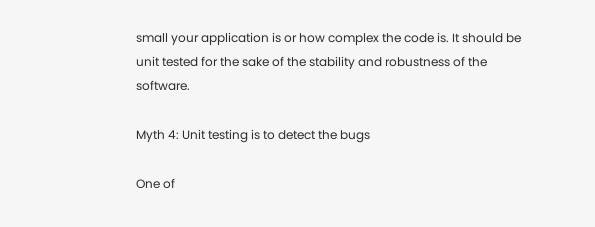small your application is or how complex the code is. It should be unit tested for the sake of the stability and robustness of the software.

Myth 4: Unit testing is to detect the bugs

One of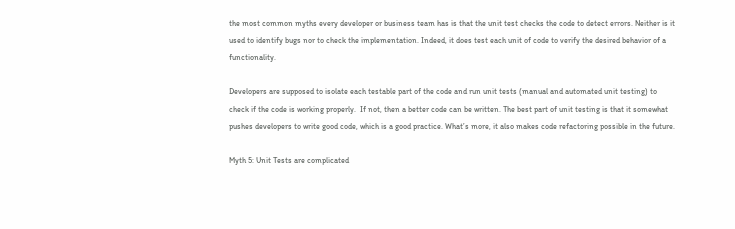the most common myths every developer or business team has is that the unit test checks the code to detect errors. Neither is it used to identify bugs nor to check the implementation. Indeed, it does test each unit of code to verify the desired behavior of a functionality.

Developers are supposed to isolate each testable part of the code and run unit tests (manual and automated unit testing) to check if the code is working properly.  If not, then a better code can be written. The best part of unit testing is that it somewhat pushes developers to write good code, which is a good practice. What’s more, it also makes code refactoring possible in the future.

Myth 5: Unit Tests are complicated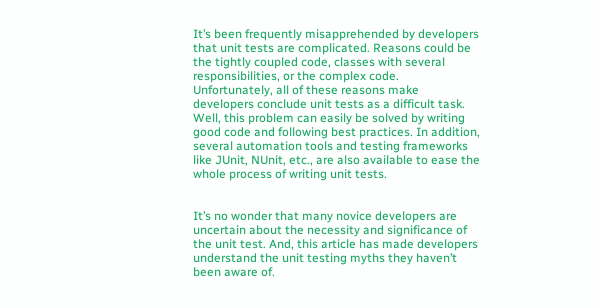It’s been frequently misapprehended by developers that unit tests are complicated. Reasons could be the tightly coupled code, classes with several responsibilities, or the complex code. Unfortunately, all of these reasons make developers conclude unit tests as a difficult task. Well, this problem can easily be solved by writing good code and following best practices. In addition, several automation tools and testing frameworks like JUnit, NUnit, etc., are also available to ease the whole process of writing unit tests.


It’s no wonder that many novice developers are uncertain about the necessity and significance of the unit test. And, this article has made developers understand the unit testing myths they haven’t been aware of.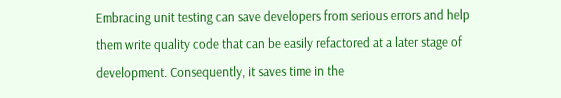Embracing unit testing can save developers from serious errors and help them write quality code that can be easily refactored at a later stage of development. Consequently, it saves time in the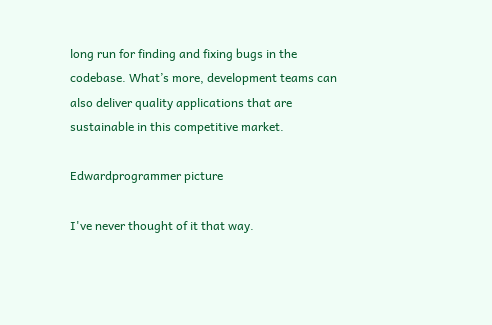long run for finding and fixing bugs in the codebase. What’s more, development teams can also deliver quality applications that are sustainable in this competitive market.

Edwardprogrammer picture

I've never thought of it that way.